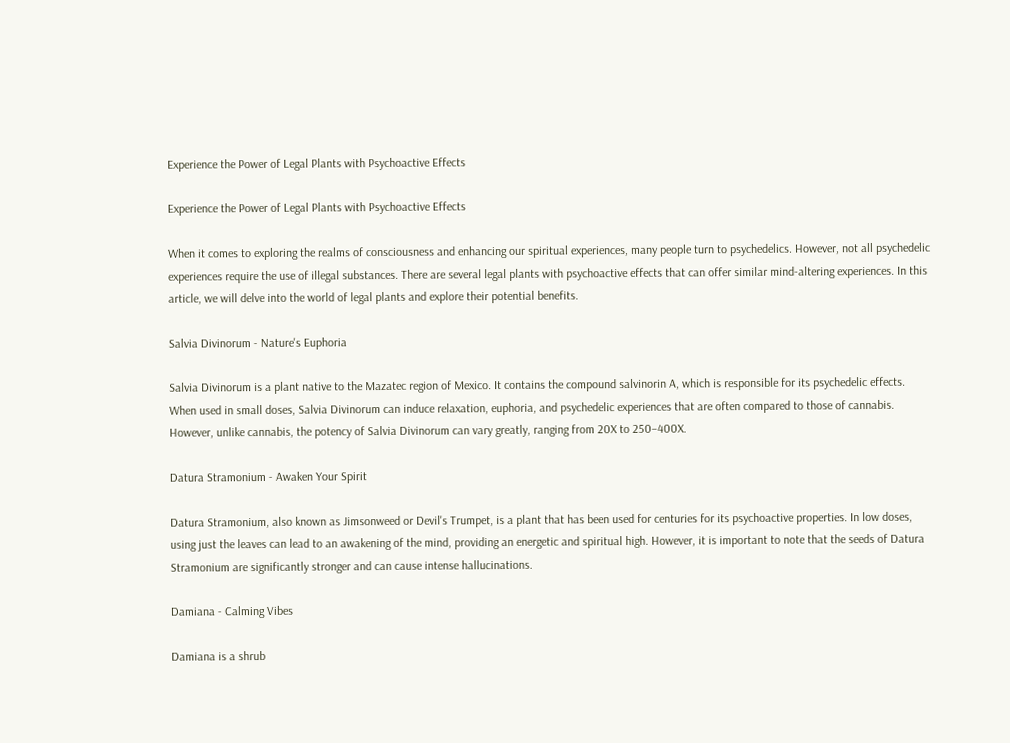Experience the Power of Legal Plants with Psychoactive Effects

Experience the Power of Legal Plants with Psychoactive Effects

When it comes to exploring the realms of consciousness and enhancing our spiritual experiences, many people turn to psychedelics. However, not all psychedelic experiences require the use of illegal substances. There are several legal plants with psychoactive effects that can offer similar mind-altering experiences. In this article, we will delve into the world of legal plants and explore their potential benefits.

Salvia Divinorum - Nature's Euphoria

Salvia Divinorum is a plant native to the Mazatec region of Mexico. It contains the compound salvinorin A, which is responsible for its psychedelic effects. When used in small doses, Salvia Divinorum can induce relaxation, euphoria, and psychedelic experiences that are often compared to those of cannabis. However, unlike cannabis, the potency of Salvia Divinorum can vary greatly, ranging from 20X to 250–400X.

Datura Stramonium - Awaken Your Spirit

Datura Stramonium, also known as Jimsonweed or Devil's Trumpet, is a plant that has been used for centuries for its psychoactive properties. In low doses, using just the leaves can lead to an awakening of the mind, providing an energetic and spiritual high. However, it is important to note that the seeds of Datura Stramonium are significantly stronger and can cause intense hallucinations.

Damiana - Calming Vibes

Damiana is a shrub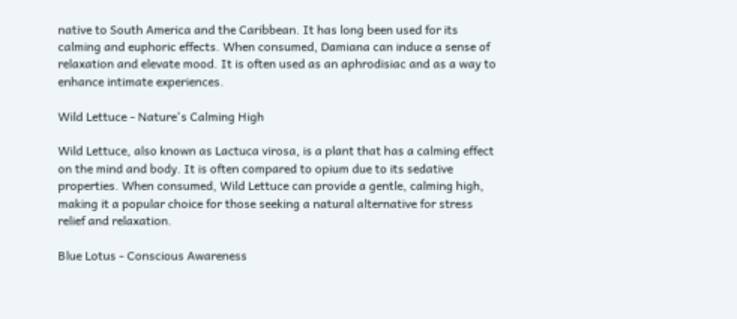native to South America and the Caribbean. It has long been used for its calming and euphoric effects. When consumed, Damiana can induce a sense of relaxation and elevate mood. It is often used as an aphrodisiac and as a way to enhance intimate experiences.

Wild Lettuce - Nature's Calming High

Wild Lettuce, also known as Lactuca virosa, is a plant that has a calming effect on the mind and body. It is often compared to opium due to its sedative properties. When consumed, Wild Lettuce can provide a gentle, calming high, making it a popular choice for those seeking a natural alternative for stress relief and relaxation.

Blue Lotus - Conscious Awareness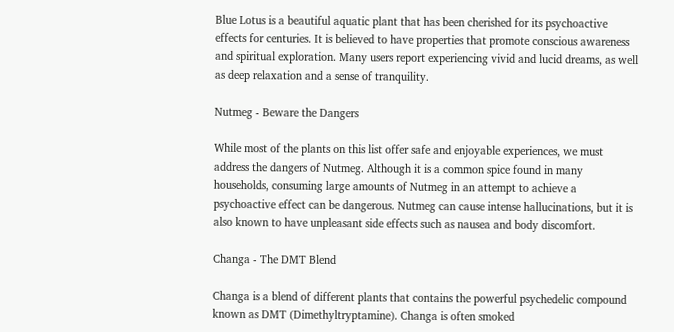Blue Lotus is a beautiful aquatic plant that has been cherished for its psychoactive effects for centuries. It is believed to have properties that promote conscious awareness and spiritual exploration. Many users report experiencing vivid and lucid dreams, as well as deep relaxation and a sense of tranquility.

Nutmeg - Beware the Dangers

While most of the plants on this list offer safe and enjoyable experiences, we must address the dangers of Nutmeg. Although it is a common spice found in many households, consuming large amounts of Nutmeg in an attempt to achieve a psychoactive effect can be dangerous. Nutmeg can cause intense hallucinations, but it is also known to have unpleasant side effects such as nausea and body discomfort.

Changa - The DMT Blend

Changa is a blend of different plants that contains the powerful psychedelic compound known as DMT (Dimethyltryptamine). Changa is often smoked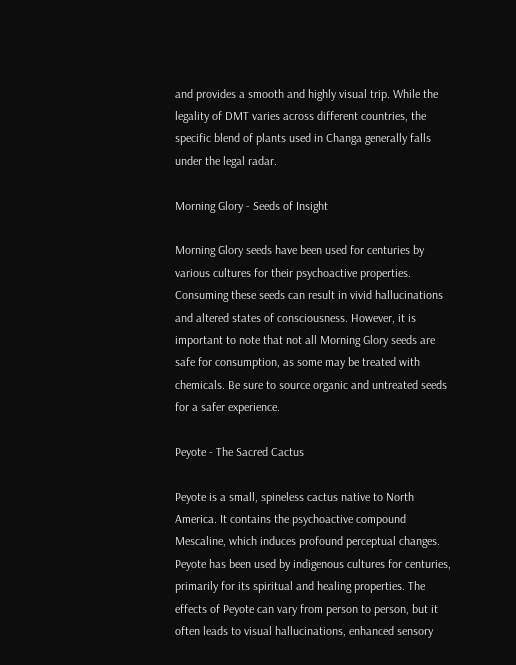and provides a smooth and highly visual trip. While the legality of DMT varies across different countries, the specific blend of plants used in Changa generally falls under the legal radar.

Morning Glory - Seeds of Insight

Morning Glory seeds have been used for centuries by various cultures for their psychoactive properties. Consuming these seeds can result in vivid hallucinations and altered states of consciousness. However, it is important to note that not all Morning Glory seeds are safe for consumption, as some may be treated with chemicals. Be sure to source organic and untreated seeds for a safer experience.

Peyote - The Sacred Cactus

Peyote is a small, spineless cactus native to North America. It contains the psychoactive compound Mescaline, which induces profound perceptual changes. Peyote has been used by indigenous cultures for centuries, primarily for its spiritual and healing properties. The effects of Peyote can vary from person to person, but it often leads to visual hallucinations, enhanced sensory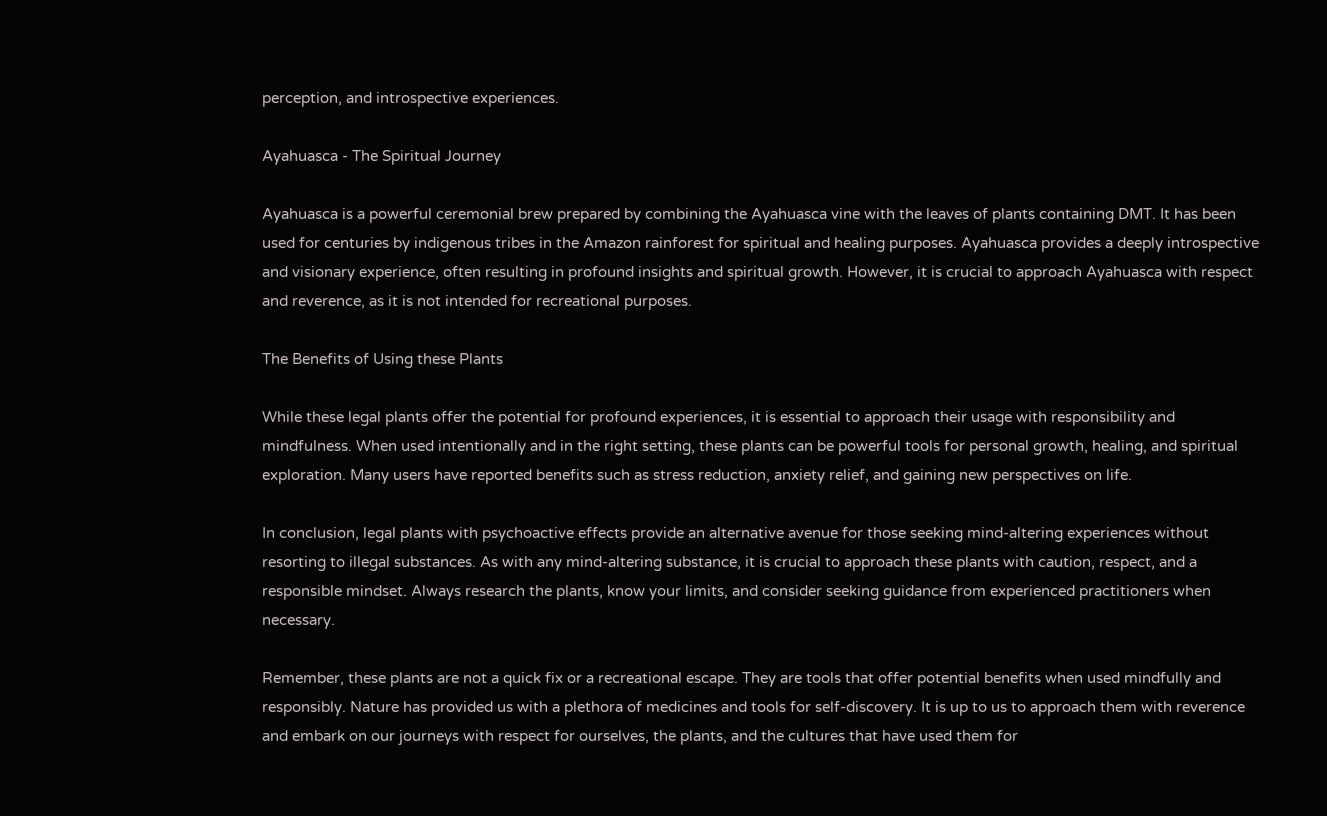perception, and introspective experiences.

Ayahuasca - The Spiritual Journey

Ayahuasca is a powerful ceremonial brew prepared by combining the Ayahuasca vine with the leaves of plants containing DMT. It has been used for centuries by indigenous tribes in the Amazon rainforest for spiritual and healing purposes. Ayahuasca provides a deeply introspective and visionary experience, often resulting in profound insights and spiritual growth. However, it is crucial to approach Ayahuasca with respect and reverence, as it is not intended for recreational purposes.

The Benefits of Using these Plants

While these legal plants offer the potential for profound experiences, it is essential to approach their usage with responsibility and mindfulness. When used intentionally and in the right setting, these plants can be powerful tools for personal growth, healing, and spiritual exploration. Many users have reported benefits such as stress reduction, anxiety relief, and gaining new perspectives on life.

In conclusion, legal plants with psychoactive effects provide an alternative avenue for those seeking mind-altering experiences without resorting to illegal substances. As with any mind-altering substance, it is crucial to approach these plants with caution, respect, and a responsible mindset. Always research the plants, know your limits, and consider seeking guidance from experienced practitioners when necessary.

Remember, these plants are not a quick fix or a recreational escape. They are tools that offer potential benefits when used mindfully and responsibly. Nature has provided us with a plethora of medicines and tools for self-discovery. It is up to us to approach them with reverence and embark on our journeys with respect for ourselves, the plants, and the cultures that have used them for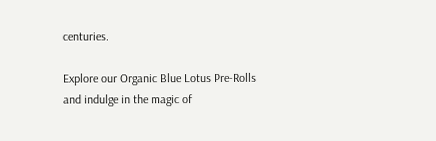centuries.

Explore our Organic Blue Lotus Pre-Rolls and indulge in the magic of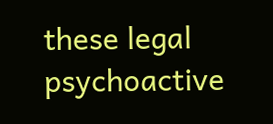these legal psychoactive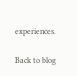experiences.

Back to blog